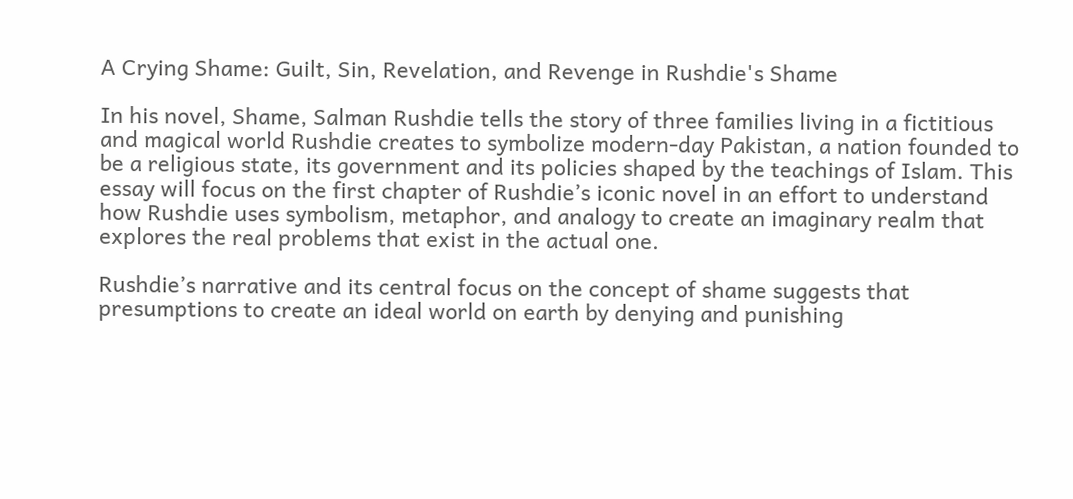A Crying Shame: Guilt, Sin, Revelation, and Revenge in Rushdie's Shame

In his novel, Shame, Salman Rushdie tells the story of three families living in a fictitious and magical world Rushdie creates to symbolize modern-day Pakistan, a nation founded to be a religious state, its government and its policies shaped by the teachings of Islam. This essay will focus on the first chapter of Rushdie’s iconic novel in an effort to understand how Rushdie uses symbolism, metaphor, and analogy to create an imaginary realm that explores the real problems that exist in the actual one.

Rushdie’s narrative and its central focus on the concept of shame suggests that presumptions to create an ideal world on earth by denying and punishing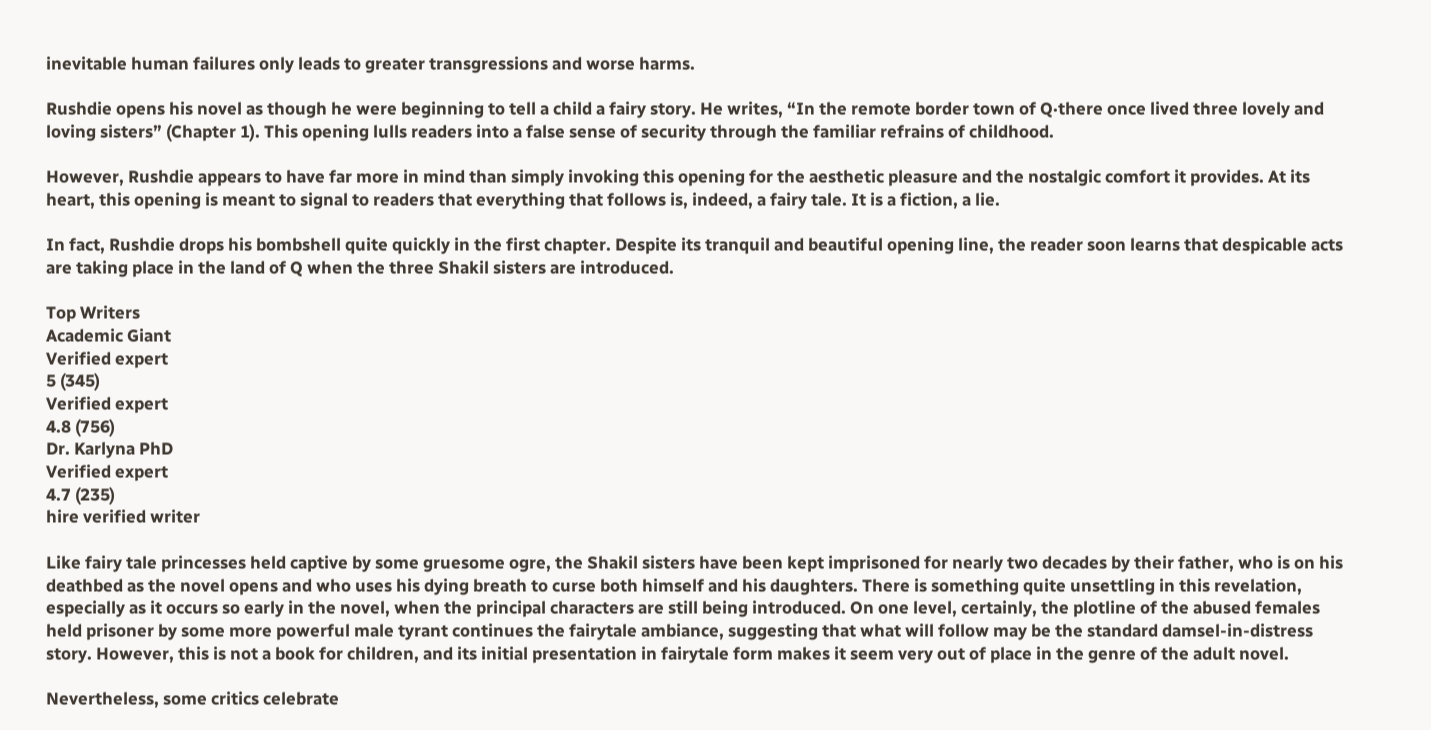inevitable human failures only leads to greater transgressions and worse harms.

Rushdie opens his novel as though he were beginning to tell a child a fairy story. He writes, “In the remote border town of Q·there once lived three lovely and loving sisters” (Chapter 1). This opening lulls readers into a false sense of security through the familiar refrains of childhood.

However, Rushdie appears to have far more in mind than simply invoking this opening for the aesthetic pleasure and the nostalgic comfort it provides. At its heart, this opening is meant to signal to readers that everything that follows is, indeed, a fairy tale. It is a fiction, a lie.

In fact, Rushdie drops his bombshell quite quickly in the first chapter. Despite its tranquil and beautiful opening line, the reader soon learns that despicable acts are taking place in the land of Q when the three Shakil sisters are introduced.

Top Writers
Academic Giant
Verified expert
5 (345)
Verified expert
4.8 (756)
Dr. Karlyna PhD
Verified expert
4.7 (235)
hire verified writer

Like fairy tale princesses held captive by some gruesome ogre, the Shakil sisters have been kept imprisoned for nearly two decades by their father, who is on his deathbed as the novel opens and who uses his dying breath to curse both himself and his daughters. There is something quite unsettling in this revelation, especially as it occurs so early in the novel, when the principal characters are still being introduced. On one level, certainly, the plotline of the abused females held prisoner by some more powerful male tyrant continues the fairytale ambiance, suggesting that what will follow may be the standard damsel-in-distress story. However, this is not a book for children, and its initial presentation in fairytale form makes it seem very out of place in the genre of the adult novel.

Nevertheless, some critics celebrate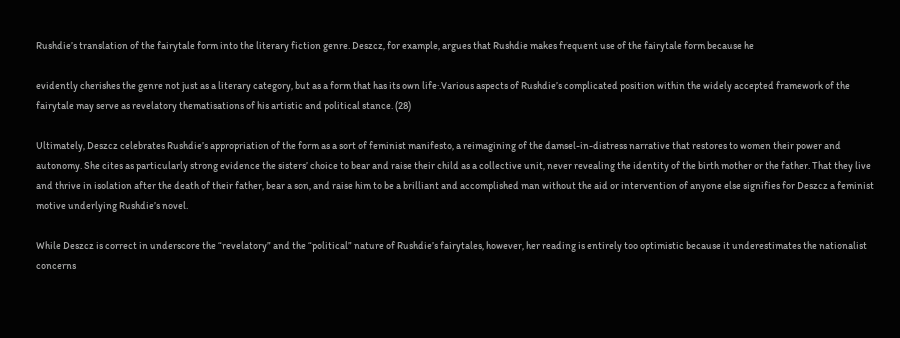Rushdie’s translation of the fairytale form into the literary fiction genre. Deszcz, for example, argues that Rushdie makes frequent use of the fairytale form because he

evidently cherishes the genre not just as a literary category, but as a form that has its own life·.Various aspects of Rushdie’s complicated position within the widely accepted framework of the fairytale may serve as revelatory thematisations of his artistic and political stance. (28)

Ultimately, Deszcz celebrates Rushdie’s appropriation of the form as a sort of feminist manifesto, a reimagining of the damsel-in-distress narrative that restores to women their power and autonomy. She cites as particularly strong evidence the sisters’ choice to bear and raise their child as a collective unit, never revealing the identity of the birth mother or the father. That they live and thrive in isolation after the death of their father, bear a son, and raise him to be a brilliant and accomplished man without the aid or intervention of anyone else signifies for Deszcz a feminist motive underlying Rushdie’s novel.

While Deszcz is correct in underscore the “revelatory” and the “political” nature of Rushdie’s fairytales, however, her reading is entirely too optimistic because it underestimates the nationalist concerns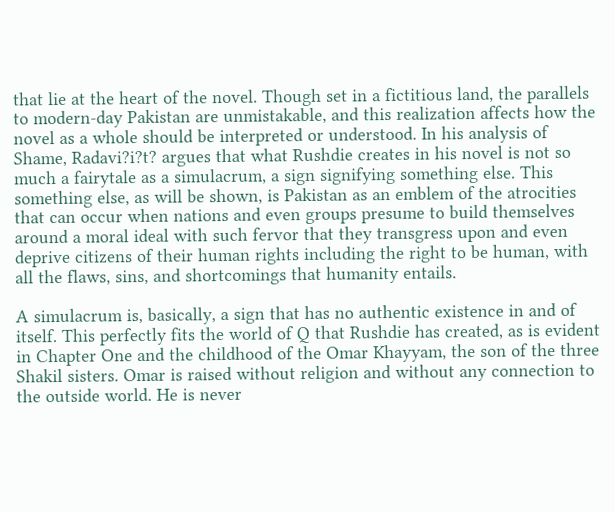that lie at the heart of the novel. Though set in a fictitious land, the parallels to modern-day Pakistan are unmistakable, and this realization affects how the novel as a whole should be interpreted or understood. In his analysis of Shame, Radavi?i?t? argues that what Rushdie creates in his novel is not so much a fairytale as a simulacrum, a sign signifying something else. This something else, as will be shown, is Pakistan as an emblem of the atrocities that can occur when nations and even groups presume to build themselves around a moral ideal with such fervor that they transgress upon and even deprive citizens of their human rights including the right to be human, with all the flaws, sins, and shortcomings that humanity entails.

A simulacrum is, basically, a sign that has no authentic existence in and of itself. This perfectly fits the world of Q that Rushdie has created, as is evident in Chapter One and the childhood of the Omar Khayyam, the son of the three Shakil sisters. Omar is raised without religion and without any connection to the outside world. He is never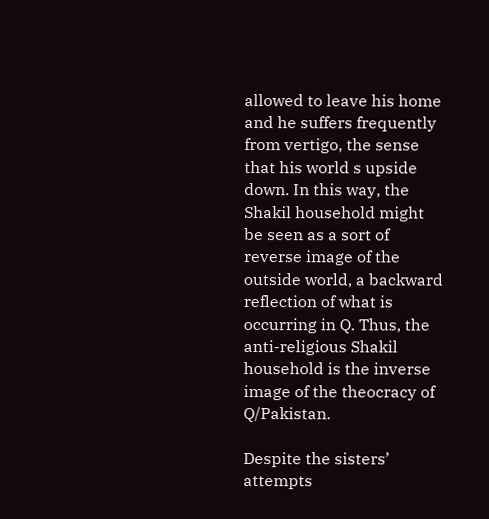allowed to leave his home and he suffers frequently from vertigo, the sense that his world s upside down. In this way, the Shakil household might be seen as a sort of reverse image of the outside world, a backward reflection of what is occurring in Q. Thus, the anti-religious Shakil household is the inverse image of the theocracy of Q/Pakistan.

Despite the sisters’ attempts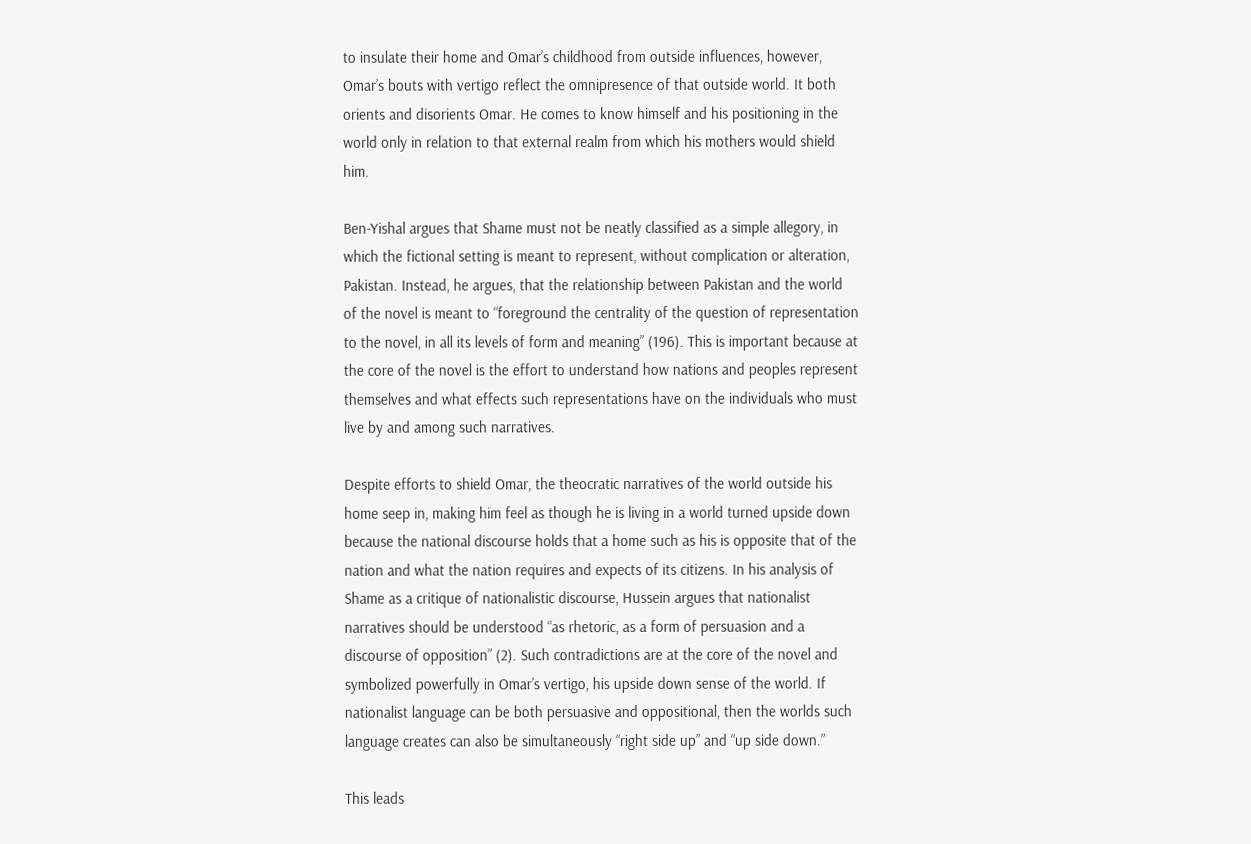to insulate their home and Omar’s childhood from outside influences, however, Omar’s bouts with vertigo reflect the omnipresence of that outside world. It both orients and disorients Omar. He comes to know himself and his positioning in the world only in relation to that external realm from which his mothers would shield him.

Ben-Yishal argues that Shame must not be neatly classified as a simple allegory, in which the fictional setting is meant to represent, without complication or alteration, Pakistan. Instead, he argues, that the relationship between Pakistan and the world of the novel is meant to “foreground the centrality of the question of representation to the novel, in all its levels of form and meaning” (196). This is important because at the core of the novel is the effort to understand how nations and peoples represent themselves and what effects such representations have on the individuals who must live by and among such narratives.

Despite efforts to shield Omar, the theocratic narratives of the world outside his home seep in, making him feel as though he is living in a world turned upside down because the national discourse holds that a home such as his is opposite that of the nation and what the nation requires and expects of its citizens. In his analysis of Shame as a critique of nationalistic discourse, Hussein argues that nationalist narratives should be understood “as rhetoric, as a form of persuasion and a discourse of opposition” (2). Such contradictions are at the core of the novel and symbolized powerfully in Omar’s vertigo, his upside down sense of the world. If nationalist language can be both persuasive and oppositional, then the worlds such language creates can also be simultaneously “right side up” and “up side down.”

This leads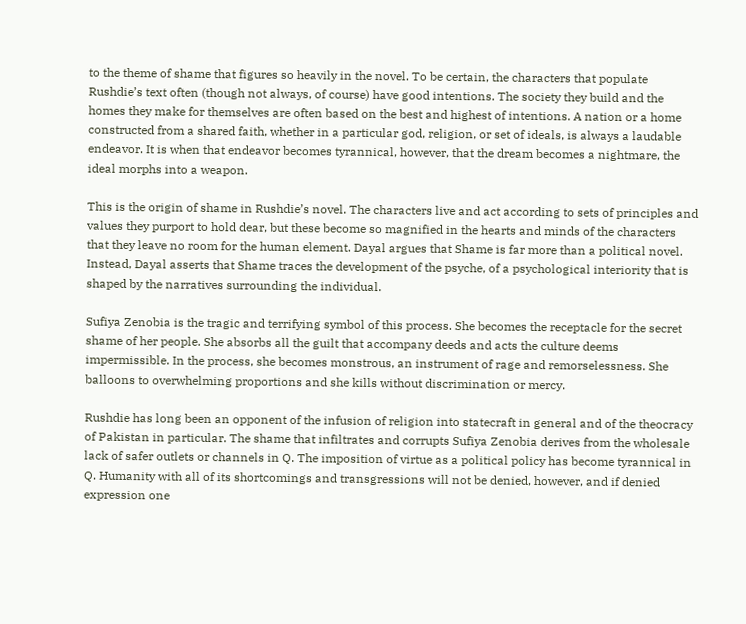to the theme of shame that figures so heavily in the novel. To be certain, the characters that populate Rushdie’s text often (though not always, of course) have good intentions. The society they build and the homes they make for themselves are often based on the best and highest of intentions. A nation or a home constructed from a shared faith, whether in a particular god, religion, or set of ideals, is always a laudable endeavor. It is when that endeavor becomes tyrannical, however, that the dream becomes a nightmare, the ideal morphs into a weapon.

This is the origin of shame in Rushdie’s novel. The characters live and act according to sets of principles and values they purport to hold dear, but these become so magnified in the hearts and minds of the characters that they leave no room for the human element. Dayal argues that Shame is far more than a political novel. Instead, Dayal asserts that Shame traces the development of the psyche, of a psychological interiority that is shaped by the narratives surrounding the individual.

Sufiya Zenobia is the tragic and terrifying symbol of this process. She becomes the receptacle for the secret shame of her people. She absorbs all the guilt that accompany deeds and acts the culture deems impermissible. In the process, she becomes monstrous, an instrument of rage and remorselessness. She balloons to overwhelming proportions and she kills without discrimination or mercy.

Rushdie has long been an opponent of the infusion of religion into statecraft in general and of the theocracy of Pakistan in particular. The shame that infiltrates and corrupts Sufiya Zenobia derives from the wholesale lack of safer outlets or channels in Q. The imposition of virtue as a political policy has become tyrannical in Q. Humanity with all of its shortcomings and transgressions will not be denied, however, and if denied expression one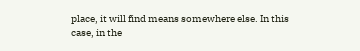place, it will find means somewhere else. In this case, in the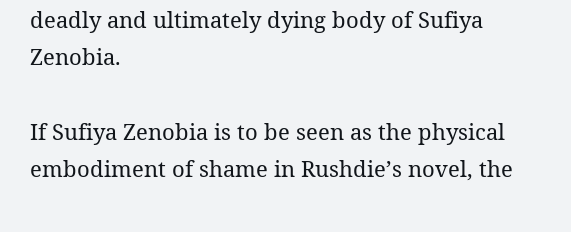deadly and ultimately dying body of Sufiya Zenobia.

If Sufiya Zenobia is to be seen as the physical embodiment of shame in Rushdie’s novel, the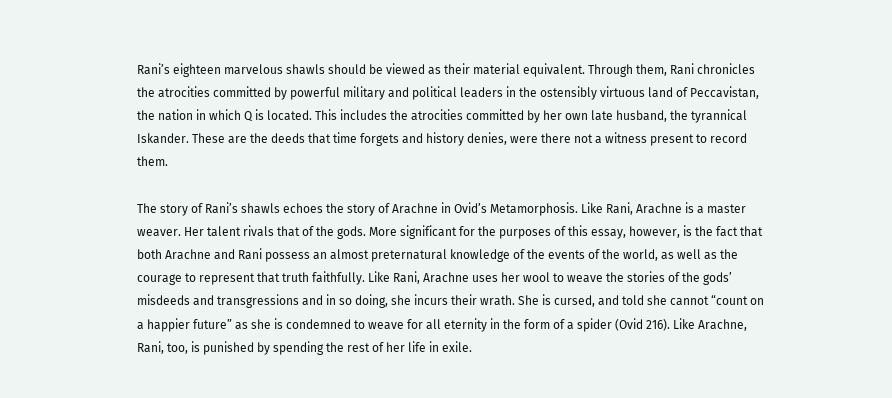Rani’s eighteen marvelous shawls should be viewed as their material equivalent. Through them, Rani chronicles the atrocities committed by powerful military and political leaders in the ostensibly virtuous land of Peccavistan, the nation in which Q is located. This includes the atrocities committed by her own late husband, the tyrannical Iskander. These are the deeds that time forgets and history denies, were there not a witness present to record them.

The story of Rani’s shawls echoes the story of Arachne in Ovid’s Metamorphosis. Like Rani, Arachne is a master weaver. Her talent rivals that of the gods. More significant for the purposes of this essay, however, is the fact that both Arachne and Rani possess an almost preternatural knowledge of the events of the world, as well as the courage to represent that truth faithfully. Like Rani, Arachne uses her wool to weave the stories of the gods’ misdeeds and transgressions and in so doing, she incurs their wrath. She is cursed, and told she cannot “count on a happier future” as she is condemned to weave for all eternity in the form of a spider (Ovid 216). Like Arachne, Rani, too, is punished by spending the rest of her life in exile.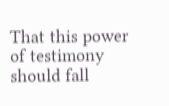That this power of testimony should fall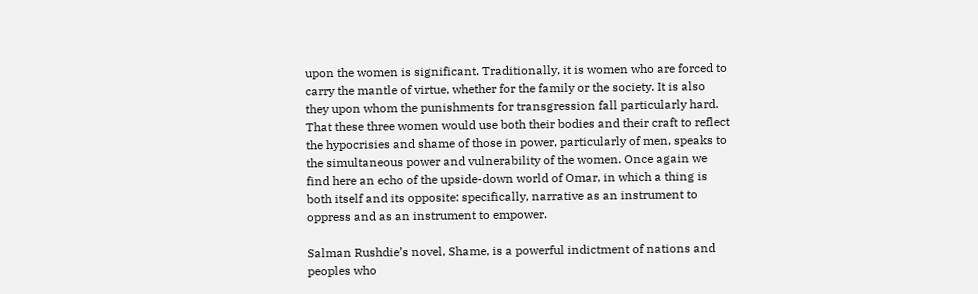upon the women is significant. Traditionally, it is women who are forced to carry the mantle of virtue, whether for the family or the society. It is also they upon whom the punishments for transgression fall particularly hard. That these three women would use both their bodies and their craft to reflect the hypocrisies and shame of those in power, particularly of men, speaks to the simultaneous power and vulnerability of the women. Once again we find here an echo of the upside-down world of Omar, in which a thing is both itself and its opposite: specifically, narrative as an instrument to oppress and as an instrument to empower.

Salman Rushdie’s novel, Shame, is a powerful indictment of nations and peoples who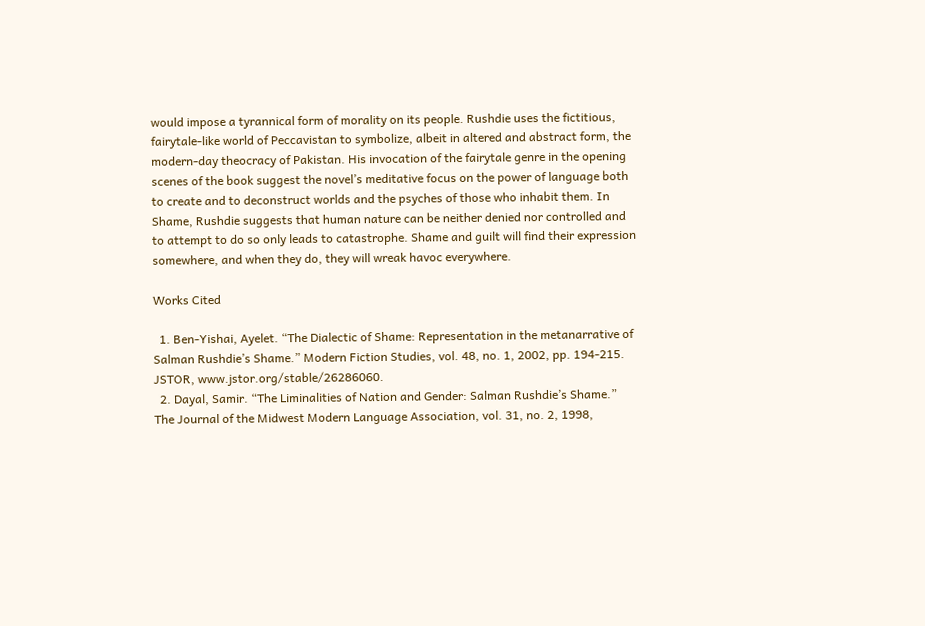would impose a tyrannical form of morality on its people. Rushdie uses the fictitious, fairytale-like world of Peccavistan to symbolize, albeit in altered and abstract form, the modern-day theocracy of Pakistan. His invocation of the fairytale genre in the opening scenes of the book suggest the novel’s meditative focus on the power of language both to create and to deconstruct worlds and the psyches of those who inhabit them. In Shame, Rushdie suggests that human nature can be neither denied nor controlled and to attempt to do so only leads to catastrophe. Shame and guilt will find their expression somewhere, and when they do, they will wreak havoc everywhere.

Works Cited

  1. Ben-Yishai, Ayelet. “The Dialectic of Shame: Representation in the metanarrative of Salman Rushdie’s Shame.” Modern Fiction Studies, vol. 48, no. 1, 2002, pp. 194-215. JSTOR, www.jstor.org/stable/26286060.
  2. Dayal, Samir. “The Liminalities of Nation and Gender: Salman Rushdie’s Shame.” The Journal of the Midwest Modern Language Association, vol. 31, no. 2, 1998,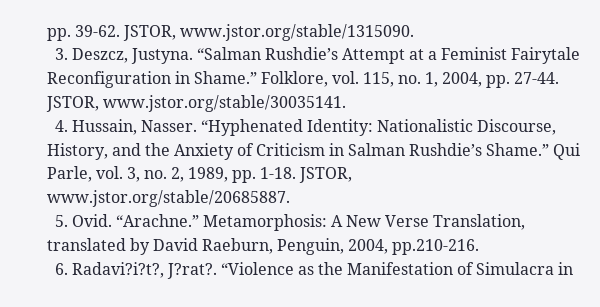pp. 39-62. JSTOR, www.jstor.org/stable/1315090.
  3. Deszcz, Justyna. “Salman Rushdie’s Attempt at a Feminist Fairytale Reconfiguration in Shame.” Folklore, vol. 115, no. 1, 2004, pp. 27-44. JSTOR, www.jstor.org/stable/30035141.
  4. Hussain, Nasser. “Hyphenated Identity: Nationalistic Discourse, History, and the Anxiety of Criticism in Salman Rushdie’s Shame.” Qui Parle, vol. 3, no. 2, 1989, pp. 1-18. JSTOR, www.jstor.org/stable/20685887.
  5. Ovid. “Arachne.” Metamorphosis: A New Verse Translation, translated by David Raeburn, Penguin, 2004, pp.210-216.
  6. Radavi?i?t?, J?rat?. “Violence as the Manifestation of Simulacra in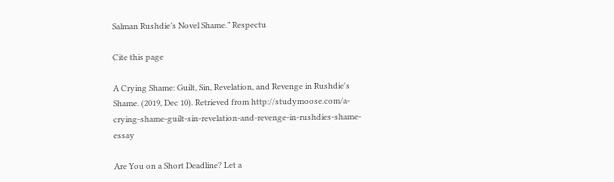Salman Rushdie’s Novel Shame.” Respectu

Cite this page

A Crying Shame: Guilt, Sin, Revelation, and Revenge in Rushdie's Shame. (2019, Dec 10). Retrieved from http://studymoose.com/a-crying-shame-guilt-sin-revelation-and-revenge-in-rushdies-shame-essay

Are You on a Short Deadline? Let a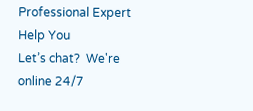Professional Expert Help You
Let’s chat?  We're online 24/7